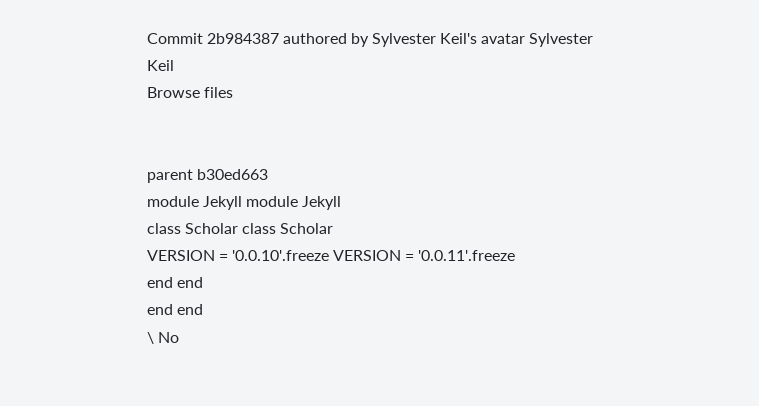Commit 2b984387 authored by Sylvester Keil's avatar Sylvester Keil
Browse files


parent b30ed663
module Jekyll module Jekyll
class Scholar class Scholar
VERSION = '0.0.10'.freeze VERSION = '0.0.11'.freeze
end end
end end
\ No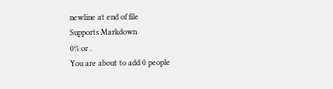newline at end of file
Supports Markdown
0% or .
You are about to add 0 people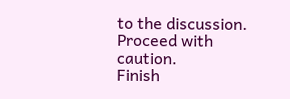to the discussion. Proceed with caution.
Finish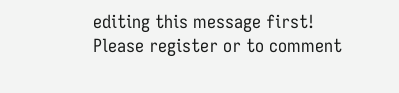editing this message first!
Please register or to comment